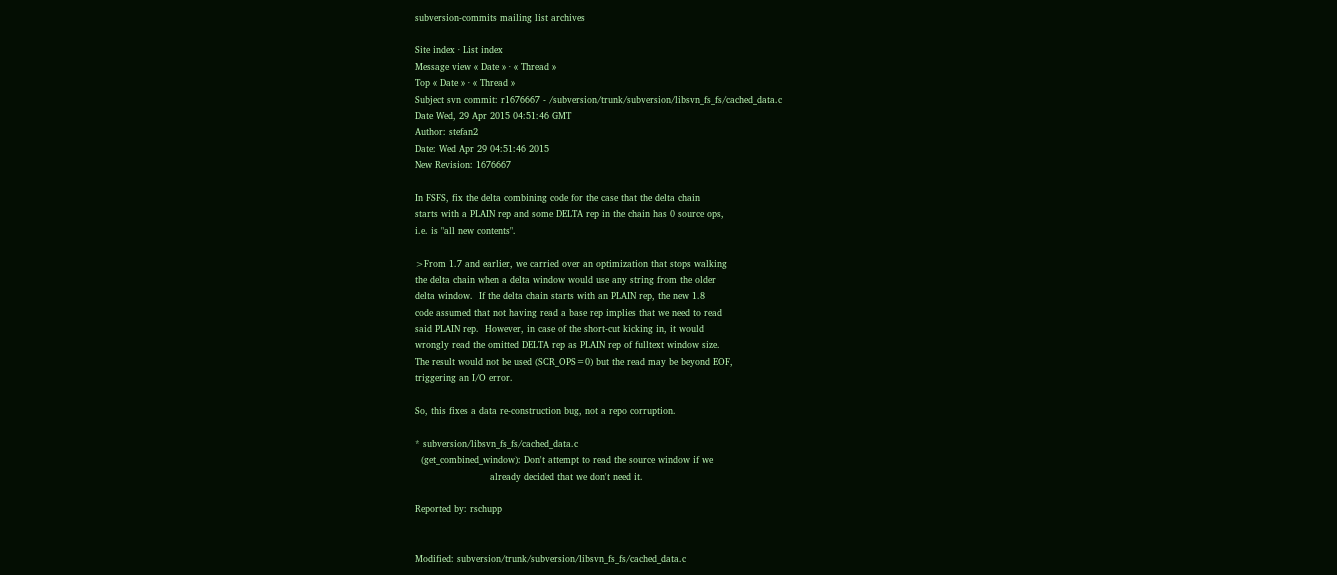subversion-commits mailing list archives

Site index · List index
Message view « Date » · « Thread »
Top « Date » · « Thread »
Subject svn commit: r1676667 - /subversion/trunk/subversion/libsvn_fs_fs/cached_data.c
Date Wed, 29 Apr 2015 04:51:46 GMT
Author: stefan2
Date: Wed Apr 29 04:51:46 2015
New Revision: 1676667

In FSFS, fix the delta combining code for the case that the delta chain
starts with a PLAIN rep and some DELTA rep in the chain has 0 source ops,
i.e. is "all new contents".

>From 1.7 and earlier, we carried over an optimization that stops walking
the delta chain when a delta window would use any string from the older
delta window.  If the delta chain starts with an PLAIN rep, the new 1.8
code assumed that not having read a base rep implies that we need to read
said PLAIN rep.  However, in case of the short-cut kicking in, it would
wrongly read the omitted DELTA rep as PLAIN rep of fulltext window size.
The result would not be used (SCR_OPS=0) but the read may be beyond EOF,
triggering an I/O error.

So, this fixes a data re-construction bug, not a repo corruption.

* subversion/libsvn_fs_fs/cached_data.c
  (get_combined_window): Don't attempt to read the source window if we
                         already decided that we don't need it.

Reported by: rschupp


Modified: subversion/trunk/subversion/libsvn_fs_fs/cached_data.c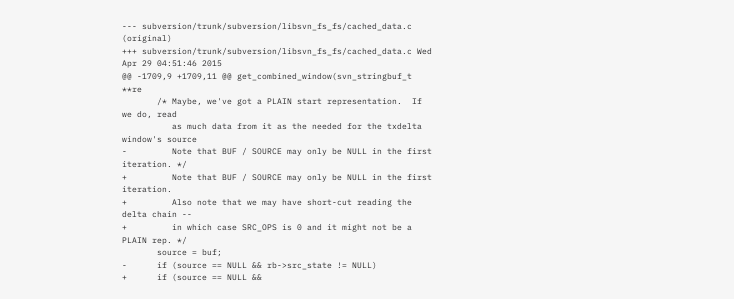--- subversion/trunk/subversion/libsvn_fs_fs/cached_data.c (original)
+++ subversion/trunk/subversion/libsvn_fs_fs/cached_data.c Wed Apr 29 04:51:46 2015
@@ -1709,9 +1709,11 @@ get_combined_window(svn_stringbuf_t **re
       /* Maybe, we've got a PLAIN start representation.  If we do, read
          as much data from it as the needed for the txdelta window's source
-         Note that BUF / SOURCE may only be NULL in the first iteration. */
+         Note that BUF / SOURCE may only be NULL in the first iteration.
+         Also note that we may have short-cut reading the delta chain --
+         in which case SRC_OPS is 0 and it might not be a PLAIN rep. */
       source = buf;
-      if (source == NULL && rb->src_state != NULL)
+      if (source == NULL &&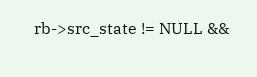rb->src_state != NULL &&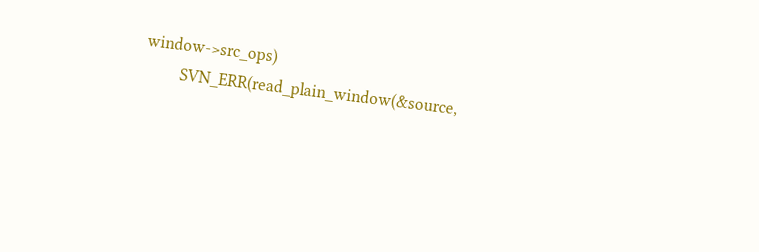window->src_ops)
         SVN_ERR(read_plain_window(&source,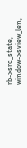rb->src_state, window->sview_len,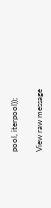pool, iterpool));

View raw message